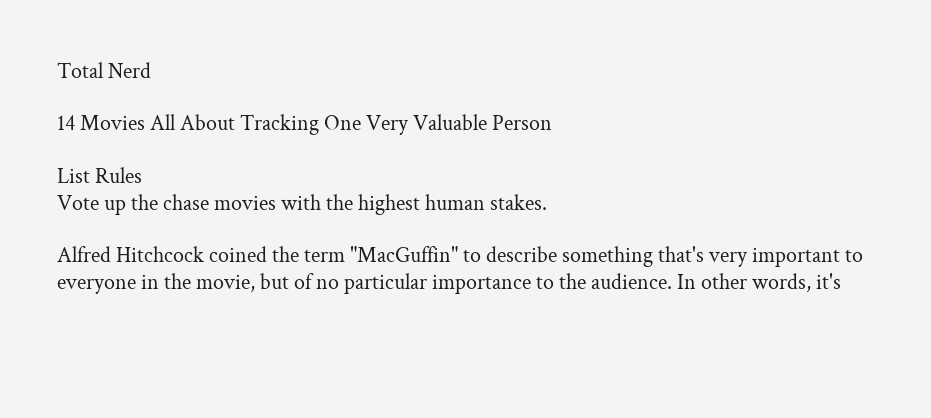Total Nerd

14 Movies All About Tracking One Very Valuable Person

List Rules
Vote up the chase movies with the highest human stakes.

Alfred Hitchcock coined the term "MacGuffin" to describe something that's very important to everyone in the movie, but of no particular importance to the audience. In other words, it's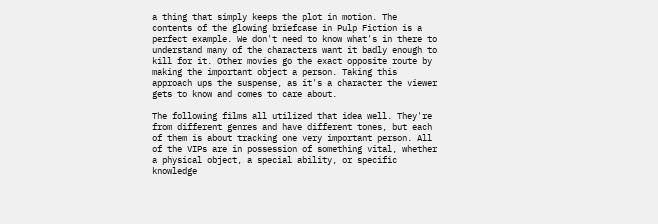a thing that simply keeps the plot in motion. The contents of the glowing briefcase in Pulp Fiction is a perfect example. We don't need to know what's in there to understand many of the characters want it badly enough to kill for it. Other movies go the exact opposite route by making the important object a person. Taking this approach ups the suspense, as it's a character the viewer gets to know and comes to care about.

The following films all utilized that idea well. They're from different genres and have different tones, but each of them is about tracking one very important person. All of the VIPs are in possession of something vital, whether a physical object, a special ability, or specific knowledge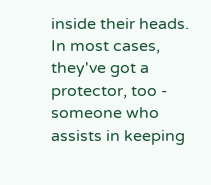inside their heads. In most cases, they've got a protector, too - someone who assists in keeping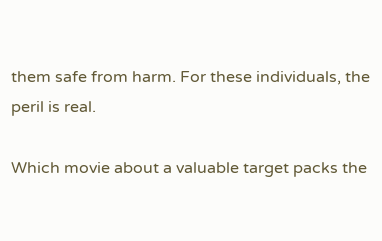them safe from harm. For these individuals, the peril is real.

Which movie about a valuable target packs the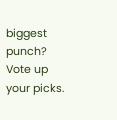biggest punch? Vote up your picks.